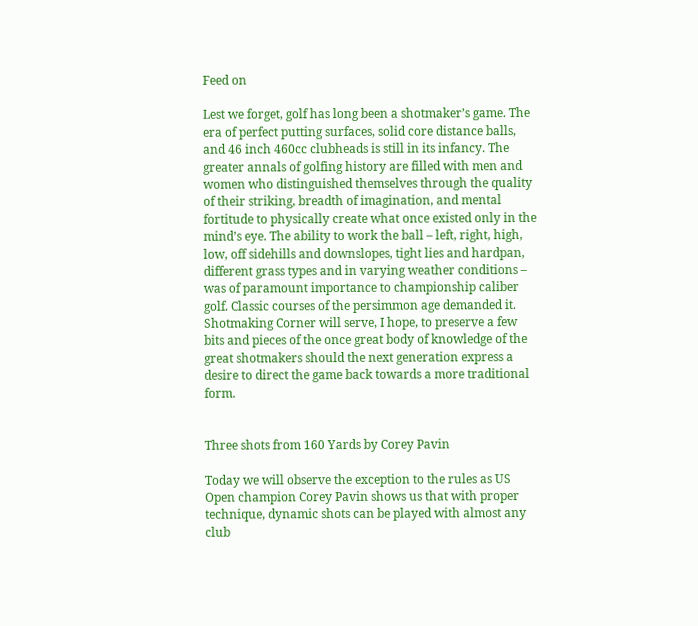Feed on

Lest we forget, golf has long been a shotmaker’s game. The era of perfect putting surfaces, solid core distance balls, and 46 inch 460cc clubheads is still in its infancy. The greater annals of golfing history are filled with men and women who distinguished themselves through the quality of their striking, breadth of imagination, and mental fortitude to physically create what once existed only in the mind’s eye. The ability to work the ball – left, right, high, low, off sidehills and downslopes, tight lies and hardpan, different grass types and in varying weather conditions – was of paramount importance to championship caliber golf. Classic courses of the persimmon age demanded it. Shotmaking Corner will serve, I hope, to preserve a few bits and pieces of the once great body of knowledge of the great shotmakers should the next generation express a desire to direct the game back towards a more traditional form.


Three shots from 160 Yards by Corey Pavin

Today we will observe the exception to the rules as US Open champion Corey Pavin shows us that with proper technique, dynamic shots can be played with almost any club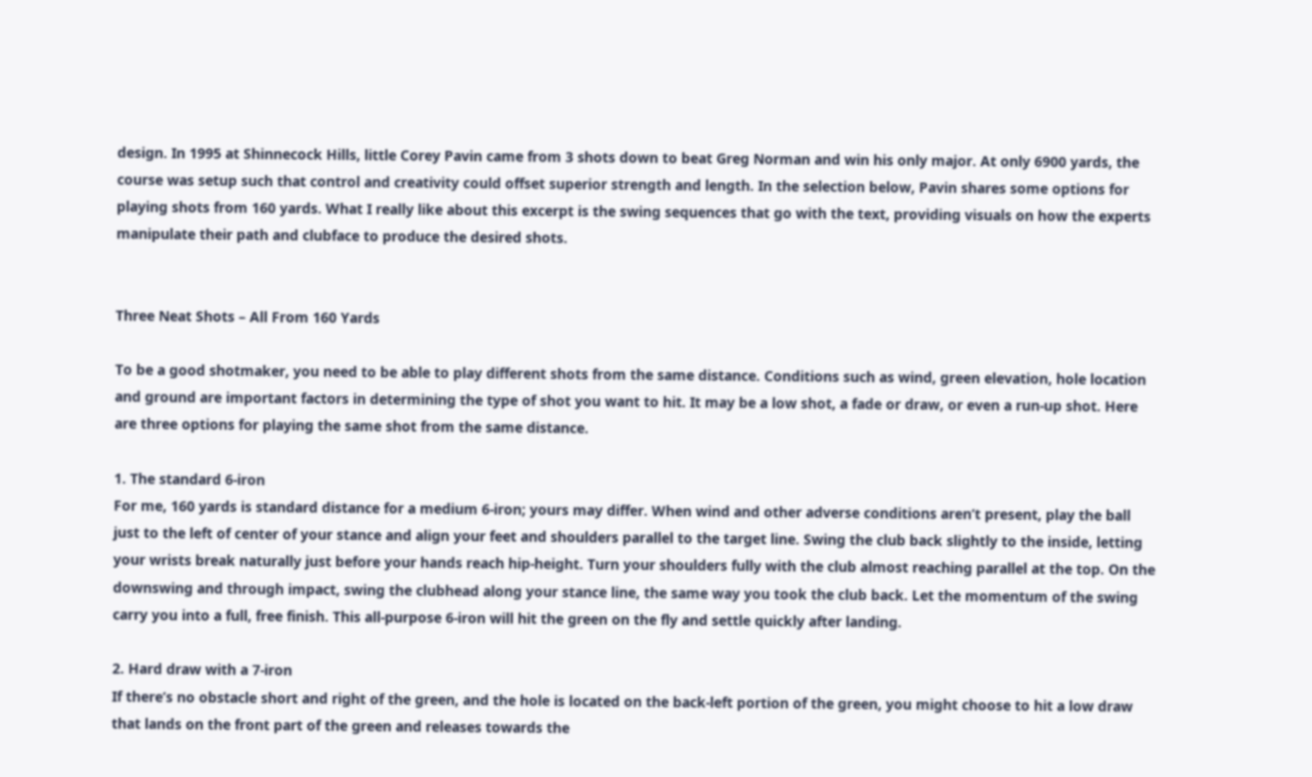design. In 1995 at Shinnecock Hills, little Corey Pavin came from 3 shots down to beat Greg Norman and win his only major. At only 6900 yards, the course was setup such that control and creativity could offset superior strength and length. In the selection below, Pavin shares some options for playing shots from 160 yards. What I really like about this excerpt is the swing sequences that go with the text, providing visuals on how the experts manipulate their path and clubface to produce the desired shots.


Three Neat Shots – All From 160 Yards

To be a good shotmaker, you need to be able to play different shots from the same distance. Conditions such as wind, green elevation, hole location and ground are important factors in determining the type of shot you want to hit. It may be a low shot, a fade or draw, or even a run-up shot. Here are three options for playing the same shot from the same distance.

1. The standard 6-iron
For me, 160 yards is standard distance for a medium 6-iron; yours may differ. When wind and other adverse conditions aren’t present, play the ball just to the left of center of your stance and align your feet and shoulders parallel to the target line. Swing the club back slightly to the inside, letting your wrists break naturally just before your hands reach hip-height. Turn your shoulders fully with the club almost reaching parallel at the top. On the downswing and through impact, swing the clubhead along your stance line, the same way you took the club back. Let the momentum of the swing carry you into a full, free finish. This all-purpose 6-iron will hit the green on the fly and settle quickly after landing.

2. Hard draw with a 7-iron
If there’s no obstacle short and right of the green, and the hole is located on the back-left portion of the green, you might choose to hit a low draw that lands on the front part of the green and releases towards the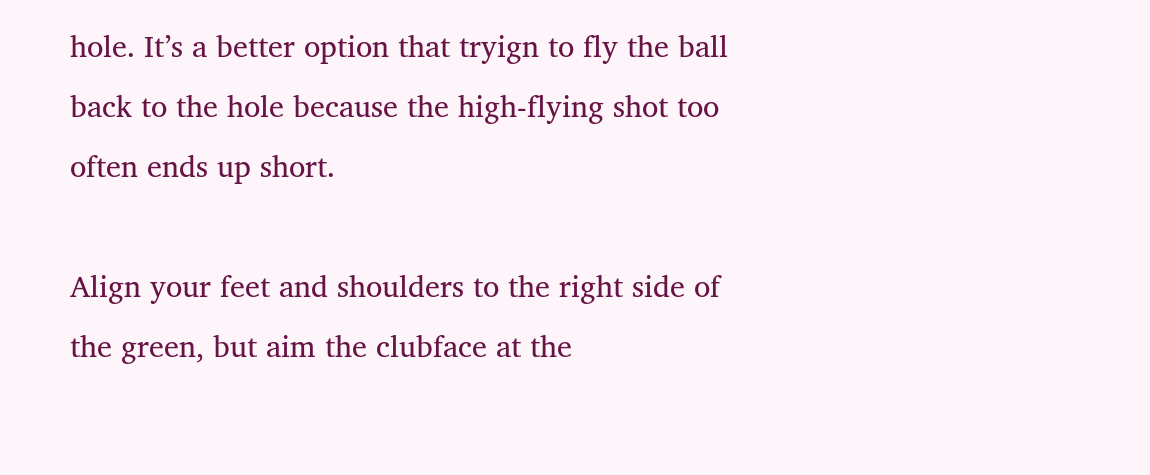hole. It’s a better option that tryign to fly the ball back to the hole because the high-flying shot too often ends up short.

Align your feet and shoulders to the right side of the green, but aim the clubface at the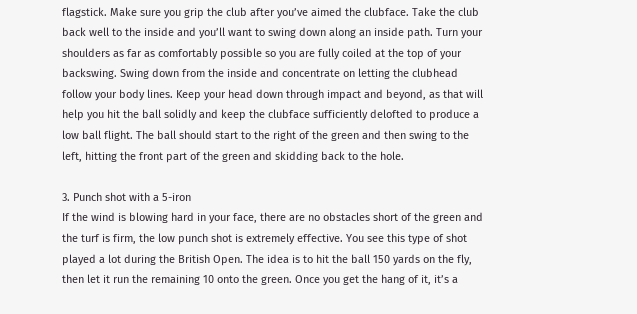flagstick. Make sure you grip the club after you’ve aimed the clubface. Take the club back well to the inside and you’ll want to swing down along an inside path. Turn your shoulders as far as comfortably possible so you are fully coiled at the top of your backswing. Swing down from the inside and concentrate on letting the clubhead follow your body lines. Keep your head down through impact and beyond, as that will help you hit the ball solidly and keep the clubface sufficiently delofted to produce a low ball flight. The ball should start to the right of the green and then swing to the left, hitting the front part of the green and skidding back to the hole.

3. Punch shot with a 5-iron
If the wind is blowing hard in your face, there are no obstacles short of the green and the turf is firm, the low punch shot is extremely effective. You see this type of shot played a lot during the British Open. The idea is to hit the ball 150 yards on the fly, then let it run the remaining 10 onto the green. Once you get the hang of it, it’s a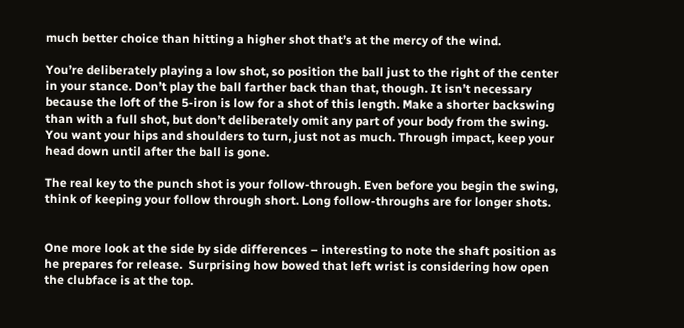much better choice than hitting a higher shot that’s at the mercy of the wind.

You’re deliberately playing a low shot, so position the ball just to the right of the center in your stance. Don’t play the ball farther back than that, though. It isn’t necessary because the loft of the 5-iron is low for a shot of this length. Make a shorter backswing than with a full shot, but don’t deliberately omit any part of your body from the swing. You want your hips and shoulders to turn, just not as much. Through impact, keep your head down until after the ball is gone.

The real key to the punch shot is your follow-through. Even before you begin the swing, think of keeping your follow through short. Long follow-throughs are for longer shots.


One more look at the side by side differences – interesting to note the shaft position as he prepares for release.  Surprising how bowed that left wrist is considering how open the clubface is at the top.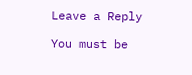Leave a Reply

You must be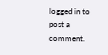logged in to post a comment.